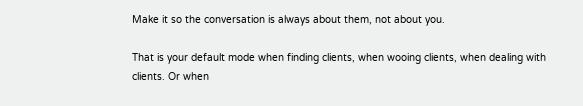Make it so the conversation is always about them, not about you.

That is your default mode when finding clients, when wooing clients, when dealing with clients. Or when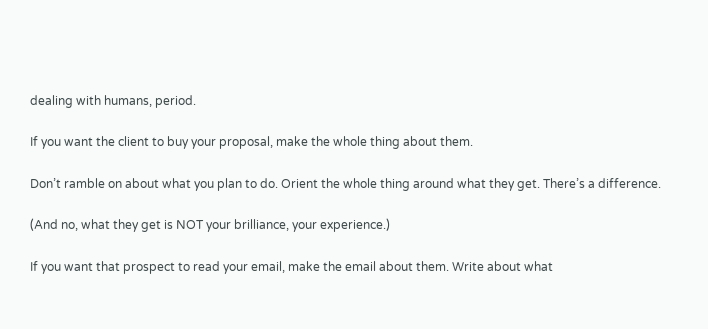dealing with humans, period.

If you want the client to buy your proposal, make the whole thing about them.

Don’t ramble on about what you plan to do. Orient the whole thing around what they get. There’s a difference.

(And no, what they get is NOT your brilliance, your experience.)

If you want that prospect to read your email, make the email about them. Write about what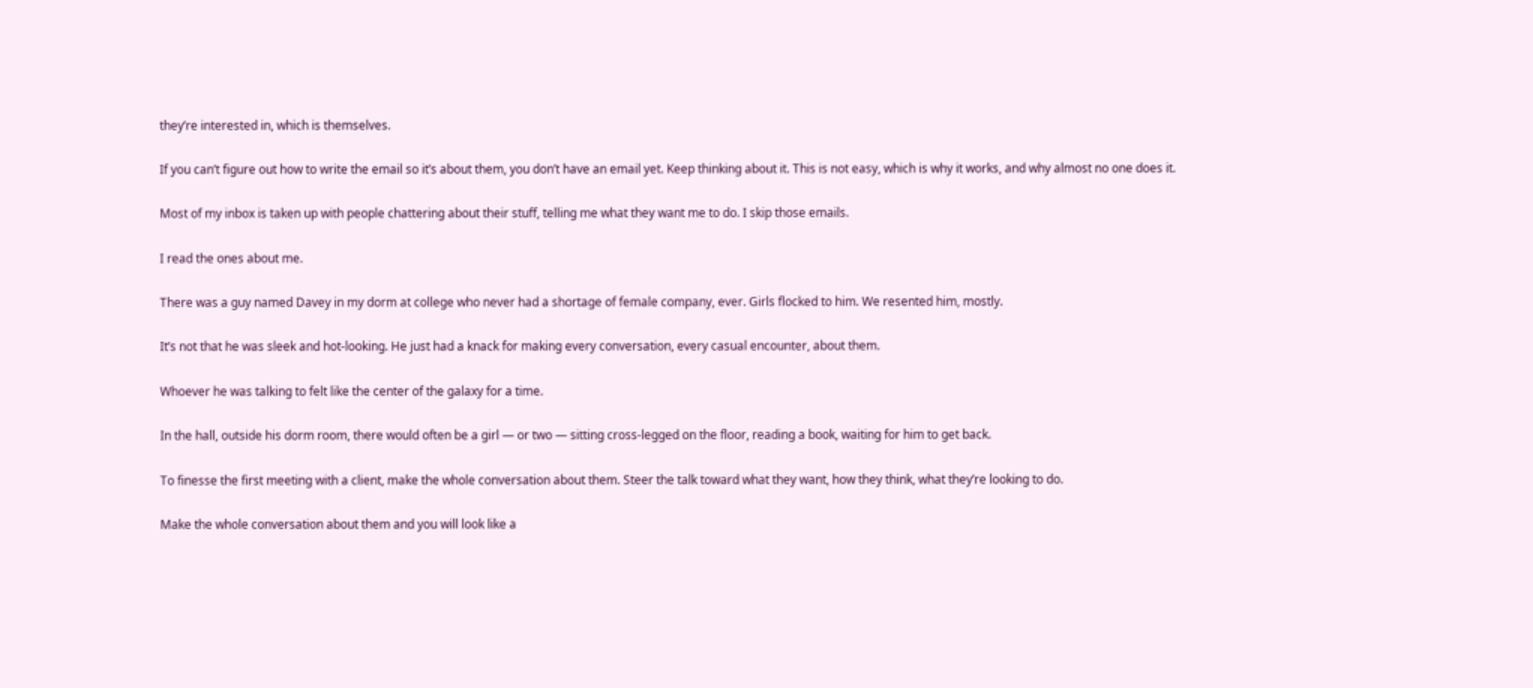they’re interested in, which is themselves.

If you can’t figure out how to write the email so it’s about them, you don’t have an email yet. Keep thinking about it. This is not easy, which is why it works, and why almost no one does it.

Most of my inbox is taken up with people chattering about their stuff, telling me what they want me to do. I skip those emails.

I read the ones about me.

There was a guy named Davey in my dorm at college who never had a shortage of female company, ever. Girls flocked to him. We resented him, mostly.

It’s not that he was sleek and hot-looking. He just had a knack for making every conversation, every casual encounter, about them.

Whoever he was talking to felt like the center of the galaxy for a time.

In the hall, outside his dorm room, there would often be a girl — or two — sitting cross-legged on the floor, reading a book, waiting for him to get back.

To finesse the first meeting with a client, make the whole conversation about them. Steer the talk toward what they want, how they think, what they’re looking to do.

Make the whole conversation about them and you will look like a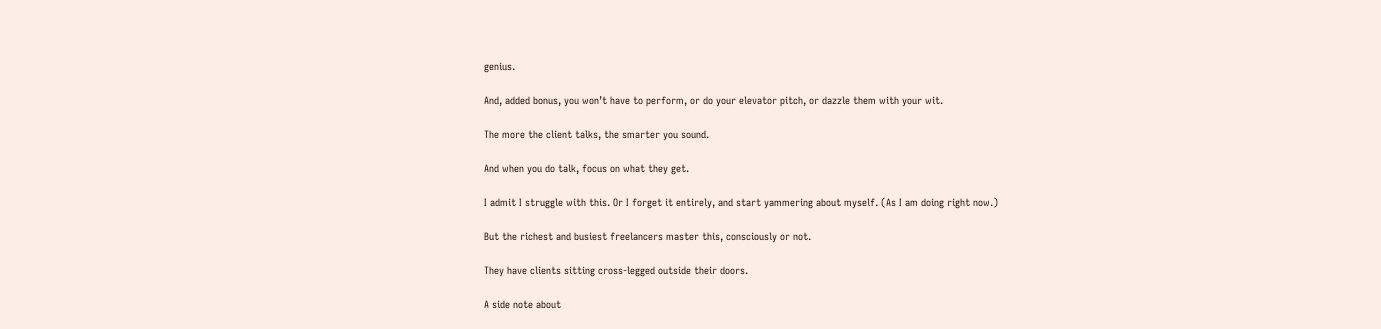genius.

And, added bonus, you won’t have to perform, or do your elevator pitch, or dazzle them with your wit.

The more the client talks, the smarter you sound.

And when you do talk, focus on what they get.

I admit I struggle with this. Or I forget it entirely, and start yammering about myself. (As I am doing right now.)

But the richest and busiest freelancers master this, consciously or not.

They have clients sitting cross-legged outside their doors.

A side note about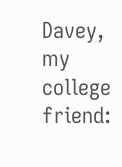Davey, my college friend: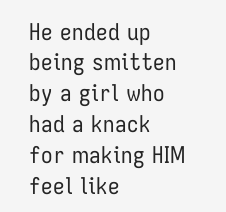He ended up being smitten by a girl who had a knack for making HIM feel like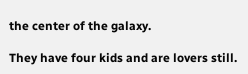the center of the galaxy.

They have four kids and are lovers still.